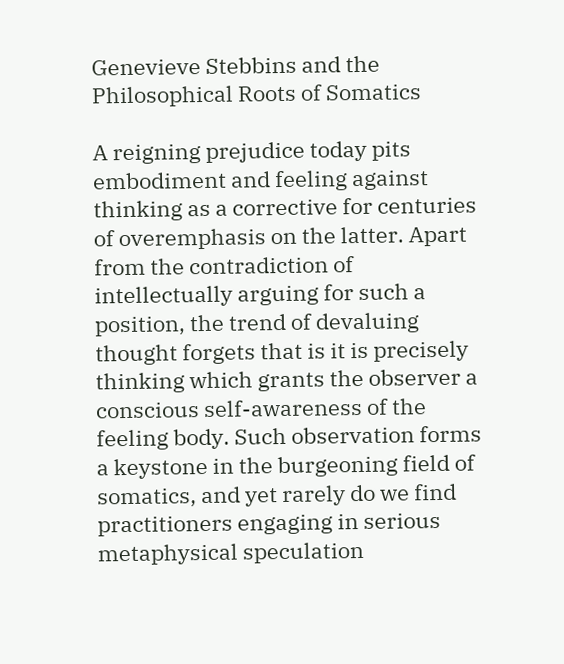Genevieve Stebbins and the Philosophical Roots of Somatics

A reigning prejudice today pits embodiment and feeling against thinking as a corrective for centuries of overemphasis on the latter. Apart from the contradiction of intellectually arguing for such a position, the trend of devaluing thought forgets that is it is precisely thinking which grants the observer a conscious self-awareness of the feeling body. Such observation forms a keystone in the burgeoning field of somatics, and yet rarely do we find practitioners engaging in serious metaphysical speculation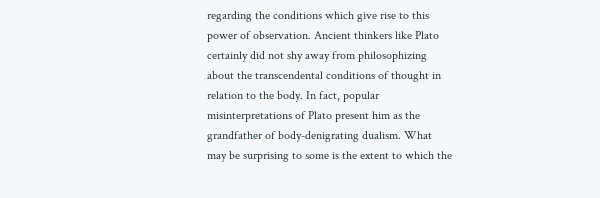regarding the conditions which give rise to this power of observation. Ancient thinkers like Plato certainly did not shy away from philosophizing about the transcendental conditions of thought in relation to the body. In fact, popular misinterpretations of Plato present him as the grandfather of body-denigrating dualism. What may be surprising to some is the extent to which the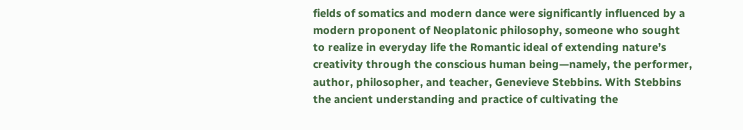fields of somatics and modern dance were significantly influenced by a modern proponent of Neoplatonic philosophy, someone who sought to realize in everyday life the Romantic ideal of extending nature’s creativity through the conscious human being—namely, the performer, author, philosopher, and teacher, Genevieve Stebbins. With Stebbins the ancient understanding and practice of cultivating the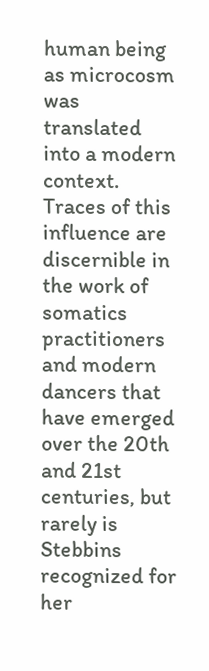human being as microcosm was translated into a modern context. Traces of this influence are discernible in the work of somatics practitioners and modern dancers that have emerged over the 20th and 21st centuries, but rarely is Stebbins recognized for her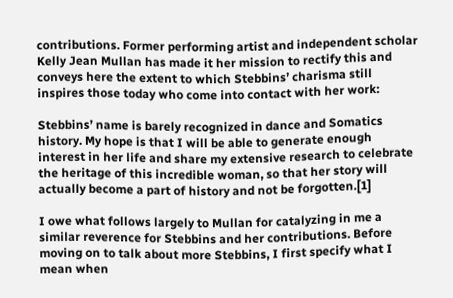contributions. Former performing artist and independent scholar Kelly Jean Mullan has made it her mission to rectify this and conveys here the extent to which Stebbins’ charisma still inspires those today who come into contact with her work:

Stebbins’ name is barely recognized in dance and Somatics history. My hope is that I will be able to generate enough interest in her life and share my extensive research to celebrate the heritage of this incredible woman, so that her story will actually become a part of history and not be forgotten.[1]

I owe what follows largely to Mullan for catalyzing in me a similar reverence for Stebbins and her contributions. Before moving on to talk about more Stebbins, I first specify what I mean when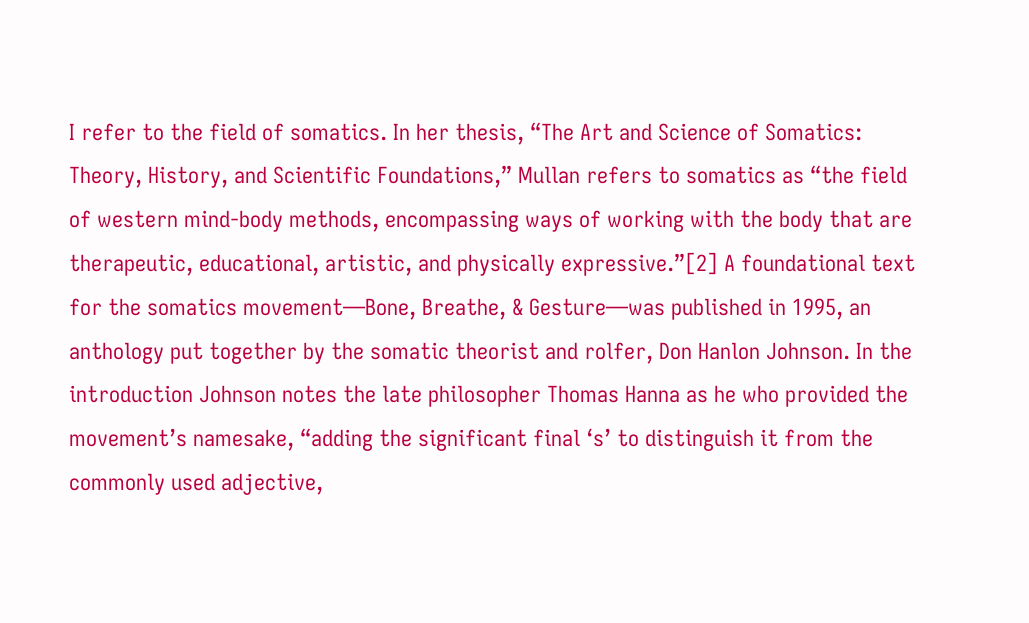I refer to the field of somatics. In her thesis, “The Art and Science of Somatics: Theory, History, and Scientific Foundations,” Mullan refers to somatics as “the field of western mind-body methods, encompassing ways of working with the body that are therapeutic, educational, artistic, and physically expressive.”[2] A foundational text for the somatics movement—Bone, Breathe, & Gesture—was published in 1995, an anthology put together by the somatic theorist and rolfer, Don Hanlon Johnson. In the introduction Johnson notes the late philosopher Thomas Hanna as he who provided the movement’s namesake, “adding the significant final ‘s’ to distinguish it from the commonly used adjective,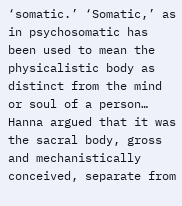‘somatic.’ ‘Somatic,’ as in psychosomatic has been used to mean the physicalistic body as distinct from the mind or soul of a person… Hanna argued that it was the sacral body, gross and mechanistically conceived, separate from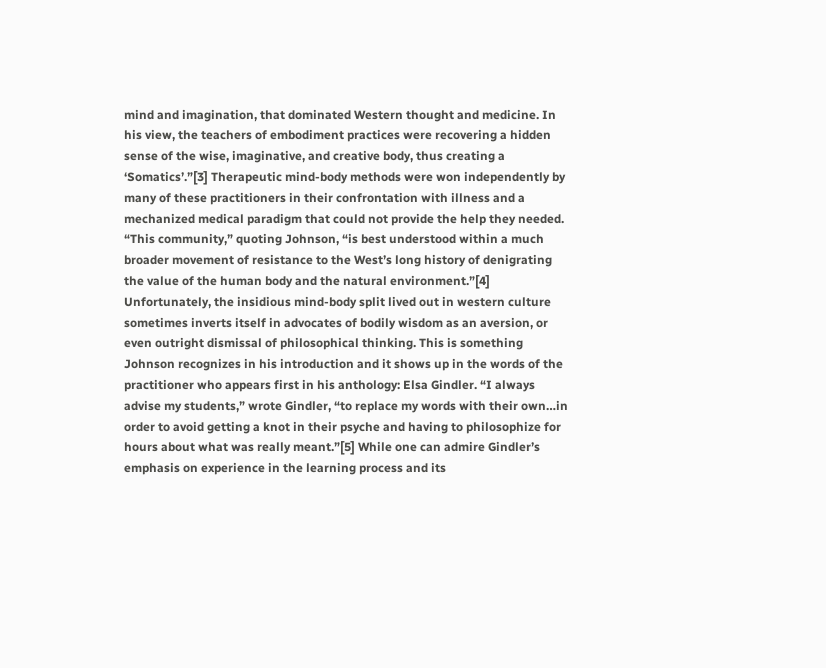mind and imagination, that dominated Western thought and medicine. In his view, the teachers of embodiment practices were recovering a hidden sense of the wise, imaginative, and creative body, thus creating a ‘Somatics’.”[3] Therapeutic mind-body methods were won independently by many of these practitioners in their confrontation with illness and a mechanized medical paradigm that could not provide the help they needed. “This community,” quoting Johnson, “is best understood within a much broader movement of resistance to the West’s long history of denigrating the value of the human body and the natural environment.”[4] Unfortunately, the insidious mind-body split lived out in western culture sometimes inverts itself in advocates of bodily wisdom as an aversion, or even outright dismissal of philosophical thinking. This is something Johnson recognizes in his introduction and it shows up in the words of the practitioner who appears first in his anthology: Elsa Gindler. “I always advise my students,” wrote Gindler, “to replace my words with their own…in order to avoid getting a knot in their psyche and having to philosophize for hours about what was really meant.”[5] While one can admire Gindler’s emphasis on experience in the learning process and its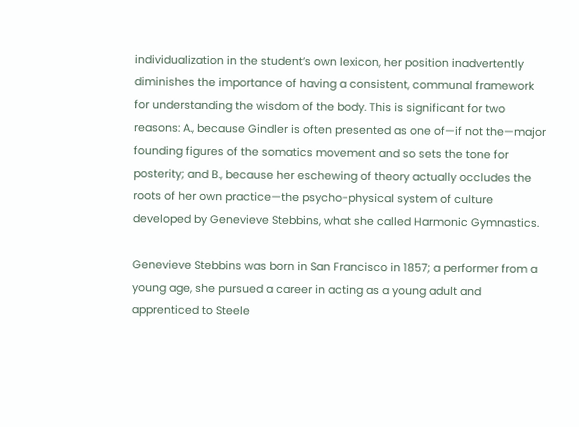individualization in the student’s own lexicon, her position inadvertently diminishes the importance of having a consistent, communal framework for understanding the wisdom of the body. This is significant for two reasons: A., because Gindler is often presented as one of—if not the—major founding figures of the somatics movement and so sets the tone for posterity; and B., because her eschewing of theory actually occludes the roots of her own practice—the psycho-physical system of culture developed by Genevieve Stebbins, what she called Harmonic Gymnastics.

Genevieve Stebbins was born in San Francisco in 1857; a performer from a young age, she pursued a career in acting as a young adult and apprenticed to Steele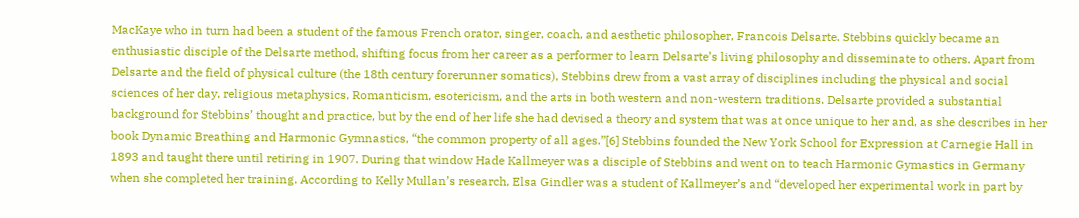MacKaye who in turn had been a student of the famous French orator, singer, coach, and aesthetic philosopher, Francois Delsarte. Stebbins quickly became an enthusiastic disciple of the Delsarte method, shifting focus from her career as a performer to learn Delsarte’s living philosophy and disseminate to others. Apart from Delsarte and the field of physical culture (the 18th century forerunner somatics), Stebbins drew from a vast array of disciplines including the physical and social sciences of her day, religious metaphysics, Romanticism, esotericism, and the arts in both western and non-western traditions. Delsarte provided a substantial background for Stebbins’ thought and practice, but by the end of her life she had devised a theory and system that was at once unique to her and, as she describes in her book Dynamic Breathing and Harmonic Gymnastics, “the common property of all ages.”[6] Stebbins founded the New York School for Expression at Carnegie Hall in 1893 and taught there until retiring in 1907. During that window Hade Kallmeyer was a disciple of Stebbins and went on to teach Harmonic Gymastics in Germany when she completed her training. According to Kelly Mullan’s research, Elsa Gindler was a student of Kallmeyer’s and “developed her experimental work in part by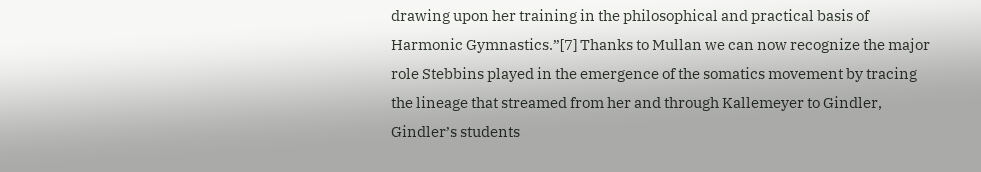drawing upon her training in the philosophical and practical basis of Harmonic Gymnastics.”[7] Thanks to Mullan we can now recognize the major role Stebbins played in the emergence of the somatics movement by tracing the lineage that streamed from her and through Kallemeyer to Gindler, Gindler’s students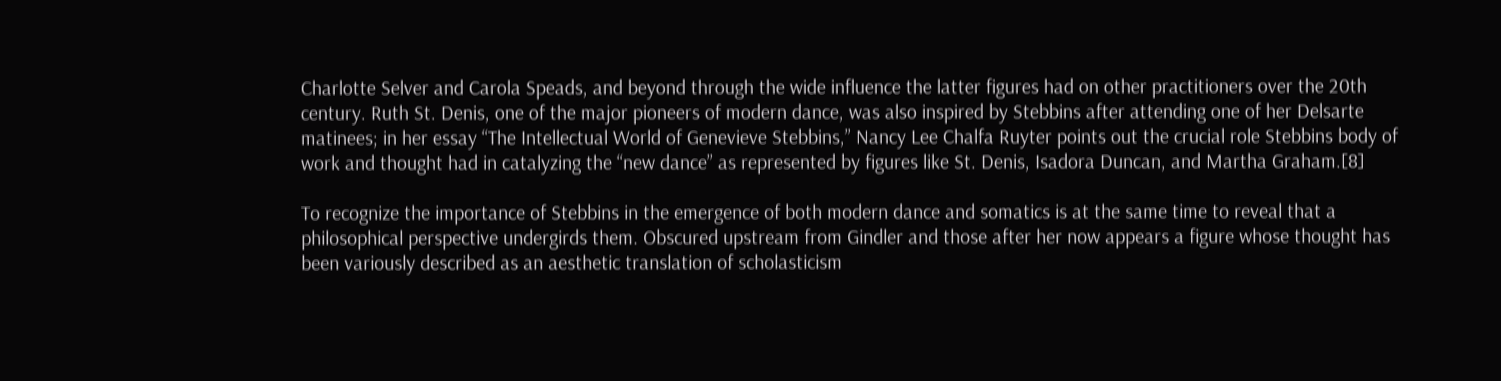Charlotte Selver and Carola Speads, and beyond through the wide influence the latter figures had on other practitioners over the 20th century. Ruth St. Denis, one of the major pioneers of modern dance, was also inspired by Stebbins after attending one of her Delsarte matinees; in her essay “The Intellectual World of Genevieve Stebbins,” Nancy Lee Chalfa Ruyter points out the crucial role Stebbins body of work and thought had in catalyzing the “new dance” as represented by figures like St. Denis, Isadora Duncan, and Martha Graham.[8]

To recognize the importance of Stebbins in the emergence of both modern dance and somatics is at the same time to reveal that a philosophical perspective undergirds them. Obscured upstream from Gindler and those after her now appears a figure whose thought has been variously described as an aesthetic translation of scholasticism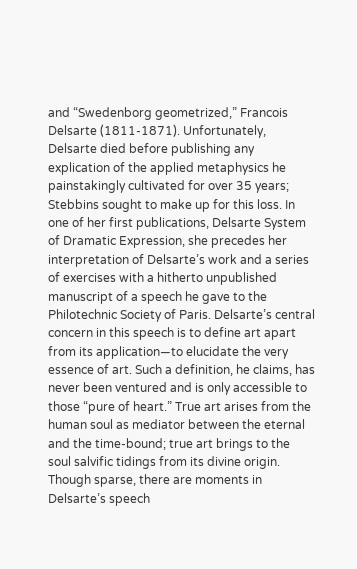and “Swedenborg geometrized,” Francois Delsarte (1811-1871). Unfortunately, Delsarte died before publishing any explication of the applied metaphysics he painstakingly cultivated for over 35 years; Stebbins sought to make up for this loss. In one of her first publications, Delsarte System of Dramatic Expression, she precedes her interpretation of Delsarte’s work and a series of exercises with a hitherto unpublished manuscript of a speech he gave to the Philotechnic Society of Paris. Delsarte’s central concern in this speech is to define art apart from its application—to elucidate the very essence of art. Such a definition, he claims, has never been ventured and is only accessible to those “pure of heart.” True art arises from the human soul as mediator between the eternal and the time-bound; true art brings to the soul salvific tidings from its divine origin. Though sparse, there are moments in Delsarte’s speech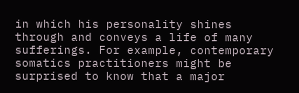in which his personality shines through and conveys a life of many sufferings. For example, contemporary somatics practitioners might be surprised to know that a major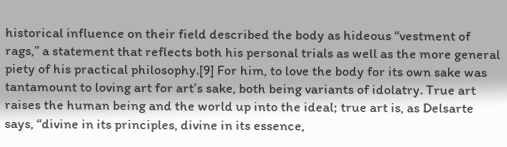historical influence on their field described the body as hideous “vestment of rags,” a statement that reflects both his personal trials as well as the more general piety of his practical philosophy.[9] For him, to love the body for its own sake was tantamount to loving art for art’s sake, both being variants of idolatry. True art raises the human being and the world up into the ideal; true art is, as Delsarte says, “divine in its principles, divine in its essence,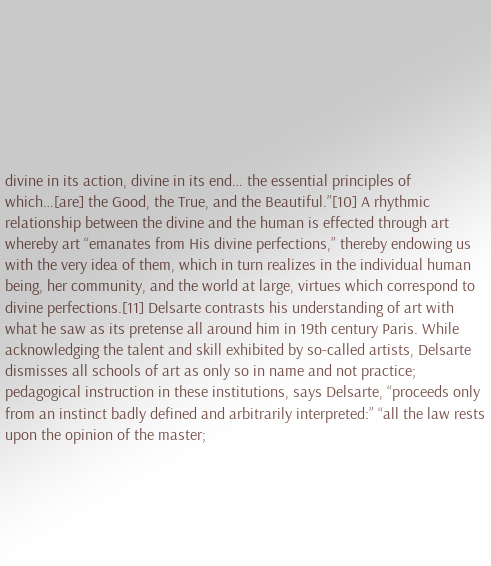divine in its action, divine in its end… the essential principles of which…[are] the Good, the True, and the Beautiful.”[10] A rhythmic relationship between the divine and the human is effected through art whereby art “emanates from His divine perfections,” thereby endowing us with the very idea of them, which in turn realizes in the individual human being, her community, and the world at large, virtues which correspond to divine perfections.[11] Delsarte contrasts his understanding of art with what he saw as its pretense all around him in 19th century Paris. While acknowledging the talent and skill exhibited by so-called artists, Delsarte dismisses all schools of art as only so in name and not practice; pedagogical instruction in these institutions, says Delsarte, “proceeds only from an instinct badly defined and arbitrarily interpreted:” “all the law rests upon the opinion of the master;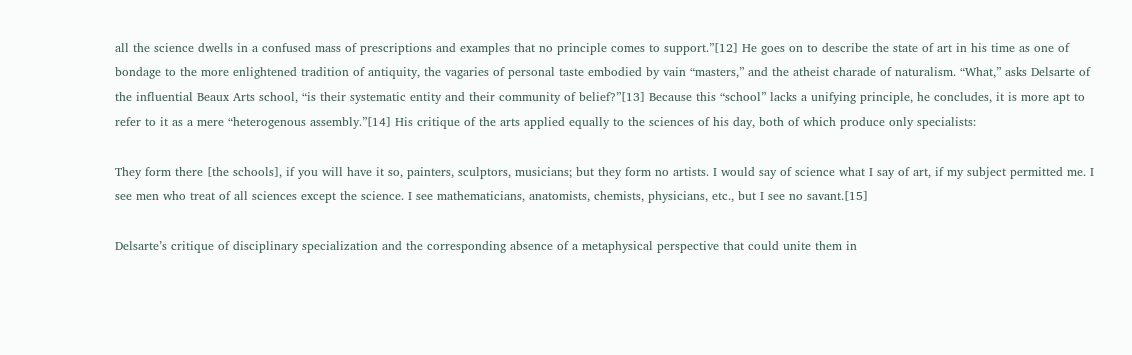all the science dwells in a confused mass of prescriptions and examples that no principle comes to support.”[12] He goes on to describe the state of art in his time as one of bondage to the more enlightened tradition of antiquity, the vagaries of personal taste embodied by vain “masters,” and the atheist charade of naturalism. “What,” asks Delsarte of the influential Beaux Arts school, “is their systematic entity and their community of belief?”[13] Because this “school” lacks a unifying principle, he concludes, it is more apt to refer to it as a mere “heterogenous assembly.”[14] His critique of the arts applied equally to the sciences of his day, both of which produce only specialists:

They form there [the schools], if you will have it so, painters, sculptors, musicians; but they form no artists. I would say of science what I say of art, if my subject permitted me. I see men who treat of all sciences except the science. I see mathematicians, anatomists, chemists, physicians, etc., but I see no savant.[15]

Delsarte’s critique of disciplinary specialization and the corresponding absence of a metaphysical perspective that could unite them in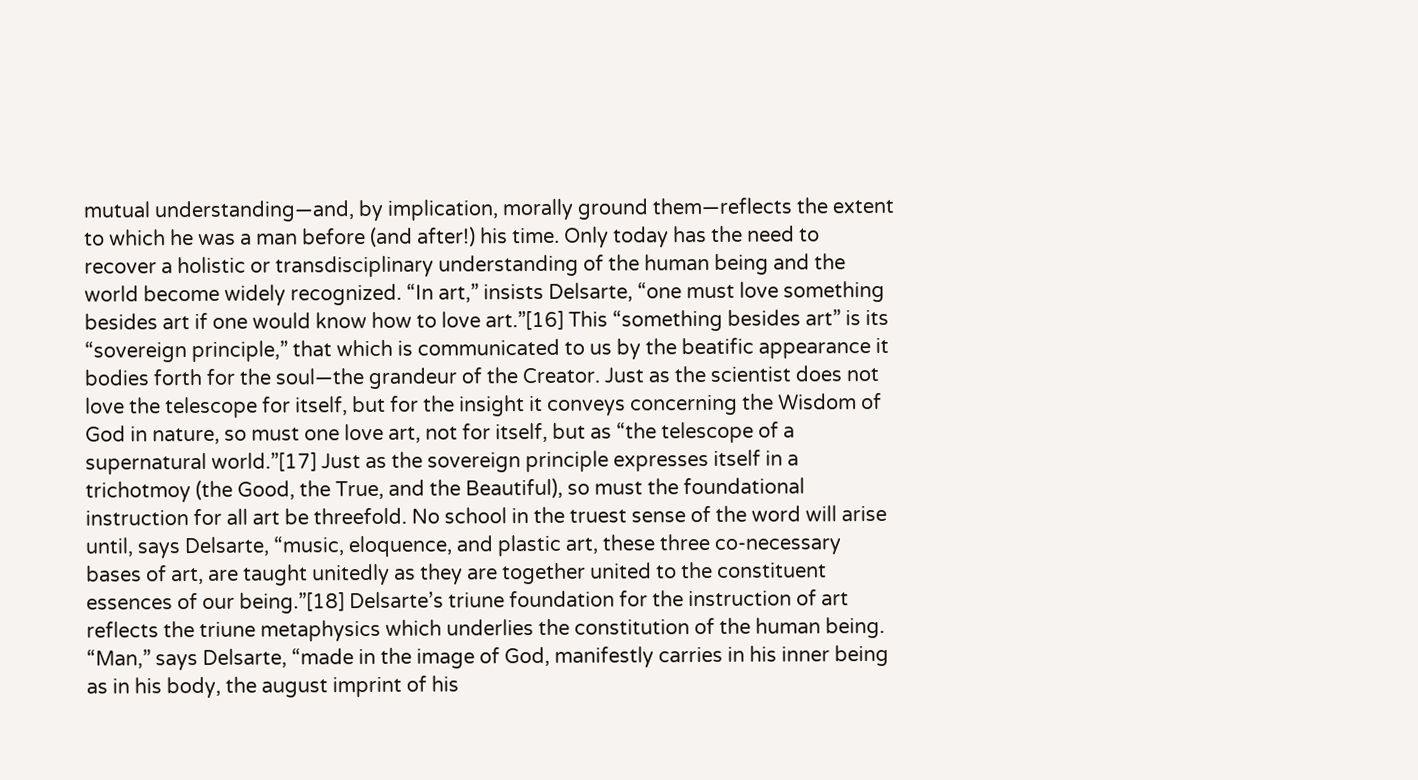mutual understanding—and, by implication, morally ground them—reflects the extent to which he was a man before (and after!) his time. Only today has the need to recover a holistic or transdisciplinary understanding of the human being and the world become widely recognized. “In art,” insists Delsarte, “one must love something besides art if one would know how to love art.”[16] This “something besides art” is its “sovereign principle,” that which is communicated to us by the beatific appearance it bodies forth for the soul—the grandeur of the Creator. Just as the scientist does not love the telescope for itself, but for the insight it conveys concerning the Wisdom of God in nature, so must one love art, not for itself, but as “the telescope of a supernatural world.”[17] Just as the sovereign principle expresses itself in a trichotmoy (the Good, the True, and the Beautiful), so must the foundational instruction for all art be threefold. No school in the truest sense of the word will arise until, says Delsarte, “music, eloquence, and plastic art, these three co-necessary bases of art, are taught unitedly as they are together united to the constituent essences of our being.”[18] Delsarte’s triune foundation for the instruction of art reflects the triune metaphysics which underlies the constitution of the human being. “Man,” says Delsarte, “made in the image of God, manifestly carries in his inner being as in his body, the august imprint of his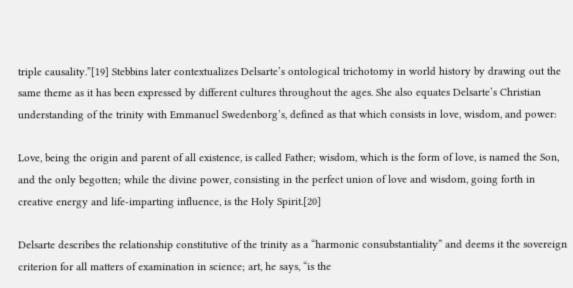triple causality.”[19] Stebbins later contextualizes Delsarte’s ontological trichotomy in world history by drawing out the same theme as it has been expressed by different cultures throughout the ages. She also equates Delsarte’s Christian understanding of the trinity with Emmanuel Swedenborg’s, defined as that which consists in love, wisdom, and power:

Love, being the origin and parent of all existence, is called Father; wisdom, which is the form of love, is named the Son, and the only begotten; while the divine power, consisting in the perfect union of love and wisdom, going forth in creative energy and life-imparting influence, is the Holy Spirit.[20]

Delsarte describes the relationship constitutive of the trinity as a “harmonic consubstantiality” and deems it the sovereign criterion for all matters of examination in science; art, he says, “is the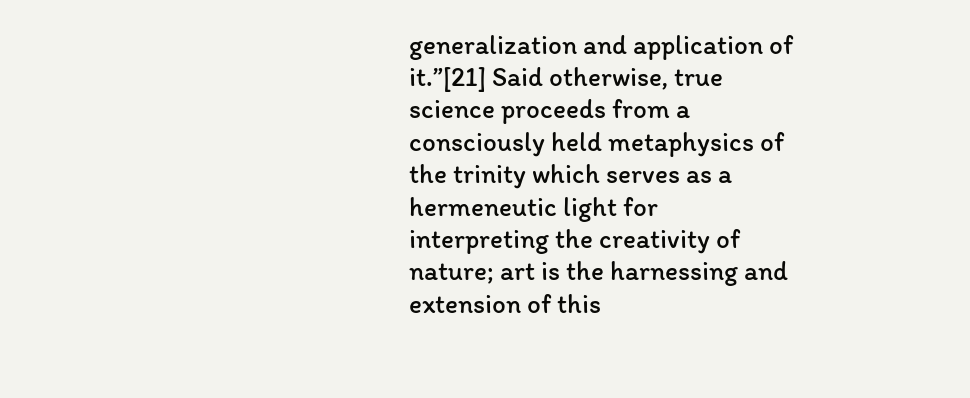generalization and application of it.”[21] Said otherwise, true science proceeds from a consciously held metaphysics of the trinity which serves as a hermeneutic light for interpreting the creativity of nature; art is the harnessing and extension of this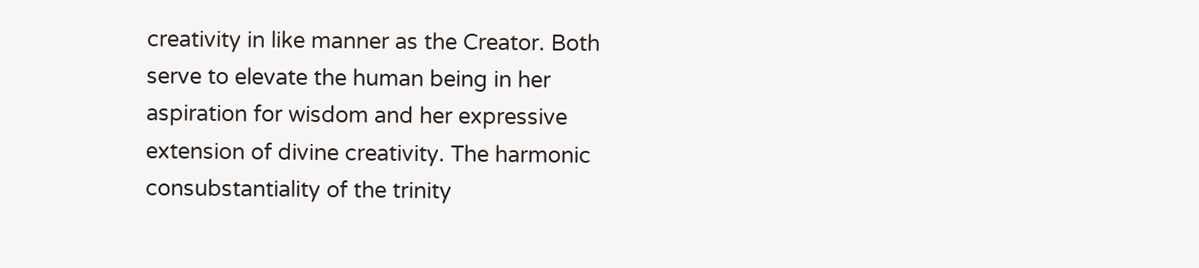creativity in like manner as the Creator. Both serve to elevate the human being in her aspiration for wisdom and her expressive extension of divine creativity. The harmonic consubstantiality of the trinity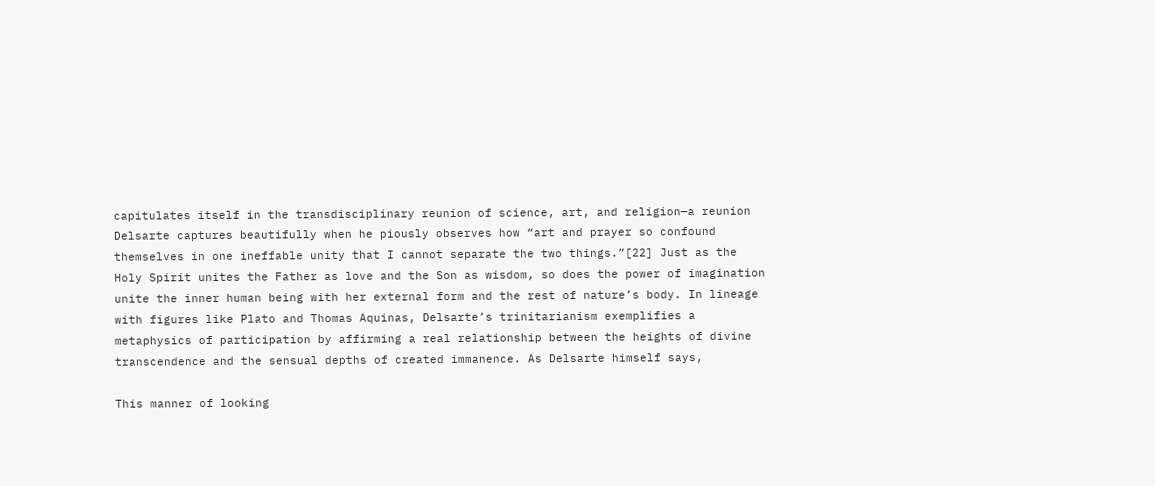capitulates itself in the transdisciplinary reunion of science, art, and religion—a reunion Delsarte captures beautifully when he piously observes how “art and prayer so confound themselves in one ineffable unity that I cannot separate the two things.”[22] Just as the Holy Spirit unites the Father as love and the Son as wisdom, so does the power of imagination unite the inner human being with her external form and the rest of nature’s body. In lineage with figures like Plato and Thomas Aquinas, Delsarte’s trinitarianism exemplifies a metaphysics of participation by affirming a real relationship between the heights of divine transcendence and the sensual depths of created immanence. As Delsarte himself says,

This manner of looking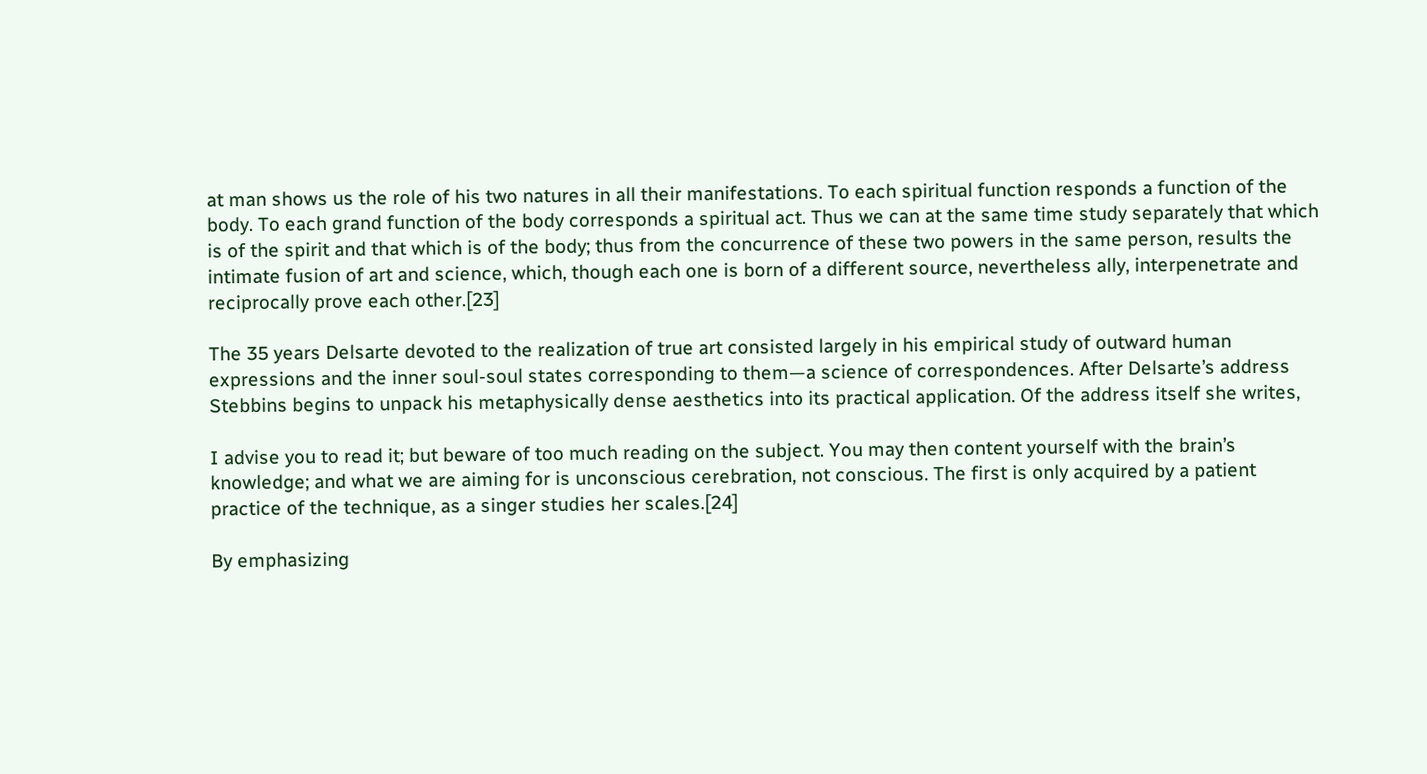at man shows us the role of his two natures in all their manifestations. To each spiritual function responds a function of the body. To each grand function of the body corresponds a spiritual act. Thus we can at the same time study separately that which is of the spirit and that which is of the body; thus from the concurrence of these two powers in the same person, results the intimate fusion of art and science, which, though each one is born of a different source, nevertheless ally, interpenetrate and reciprocally prove each other.[23]

The 35 years Delsarte devoted to the realization of true art consisted largely in his empirical study of outward human expressions and the inner soul-soul states corresponding to them—a science of correspondences. After Delsarte’s address Stebbins begins to unpack his metaphysically dense aesthetics into its practical application. Of the address itself she writes,

I advise you to read it; but beware of too much reading on the subject. You may then content yourself with the brain’s knowledge; and what we are aiming for is unconscious cerebration, not conscious. The first is only acquired by a patient practice of the technique, as a singer studies her scales.[24]

By emphasizing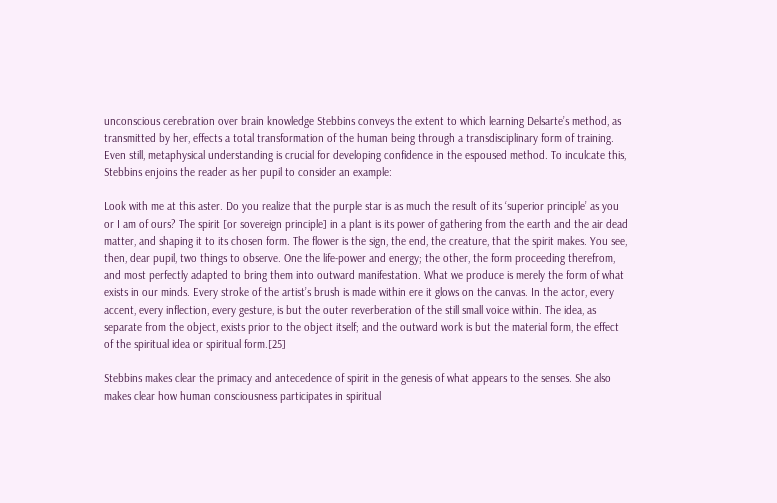unconscious cerebration over brain knowledge Stebbins conveys the extent to which learning Delsarte’s method, as transmitted by her, effects a total transformation of the human being through a transdisciplinary form of training. Even still, metaphysical understanding is crucial for developing confidence in the espoused method. To inculcate this, Stebbins enjoins the reader as her pupil to consider an example:

Look with me at this aster. Do you realize that the purple star is as much the result of its ‘superior principle’ as you or I am of ours? The spirit [or sovereign principle] in a plant is its power of gathering from the earth and the air dead matter, and shaping it to its chosen form. The flower is the sign, the end, the creature, that the spirit makes. You see, then, dear pupil, two things to observe. One the life-power and energy; the other, the form proceeding therefrom, and most perfectly adapted to bring them into outward manifestation. What we produce is merely the form of what exists in our minds. Every stroke of the artist’s brush is made within ere it glows on the canvas. In the actor, every accent, every inflection, every gesture, is but the outer reverberation of the still small voice within. The idea, as separate from the object, exists prior to the object itself; and the outward work is but the material form, the effect of the spiritual idea or spiritual form.[25]

Stebbins makes clear the primacy and antecedence of spirit in the genesis of what appears to the senses. She also makes clear how human consciousness participates in spiritual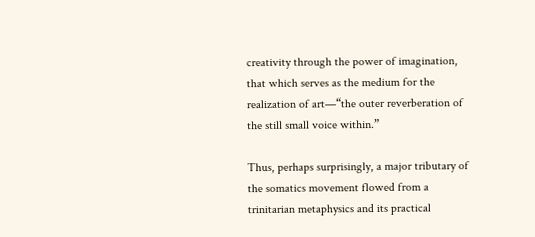creativity through the power of imagination, that which serves as the medium for the realization of art—“the outer reverberation of the still small voice within.”

Thus, perhaps surprisingly, a major tributary of the somatics movement flowed from a trinitarian metaphysics and its practical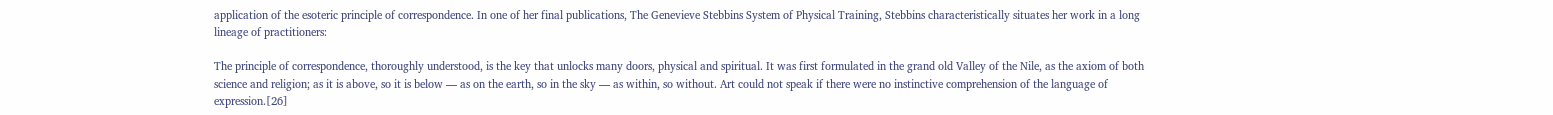application of the esoteric principle of correspondence. In one of her final publications, The Genevieve Stebbins System of Physical Training, Stebbins characteristically situates her work in a long lineage of practitioners:

The principle of correspondence, thoroughly understood, is the key that unlocks many doors, physical and spiritual. It was first formulated in the grand old Valley of the Nile, as the axiom of both science and religion; as it is above, so it is below — as on the earth, so in the sky — as within, so without. Art could not speak if there were no instinctive comprehension of the language of expression.[26]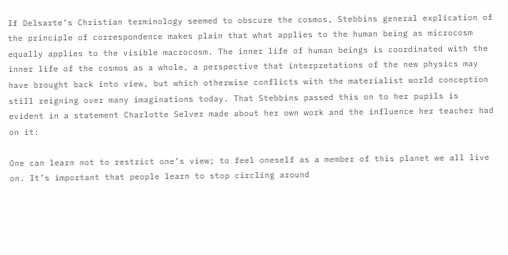If Delsarte’s Christian terminology seemed to obscure the cosmos, Stebbins general explication of the principle of correspondence makes plain that what applies to the human being as microcosm equally applies to the visible macrocosm. The inner life of human beings is coordinated with the inner life of the cosmos as a whole, a perspective that interpretations of the new physics may have brought back into view, but which otherwise conflicts with the materialist world conception still reigning over many imaginations today. That Stebbins passed this on to her pupils is evident in a statement Charlotte Selver made about her own work and the influence her teacher had on it:

One can learn not to restrict one’s view; to feel oneself as a member of this planet we all live on. It’s important that people learn to stop circling around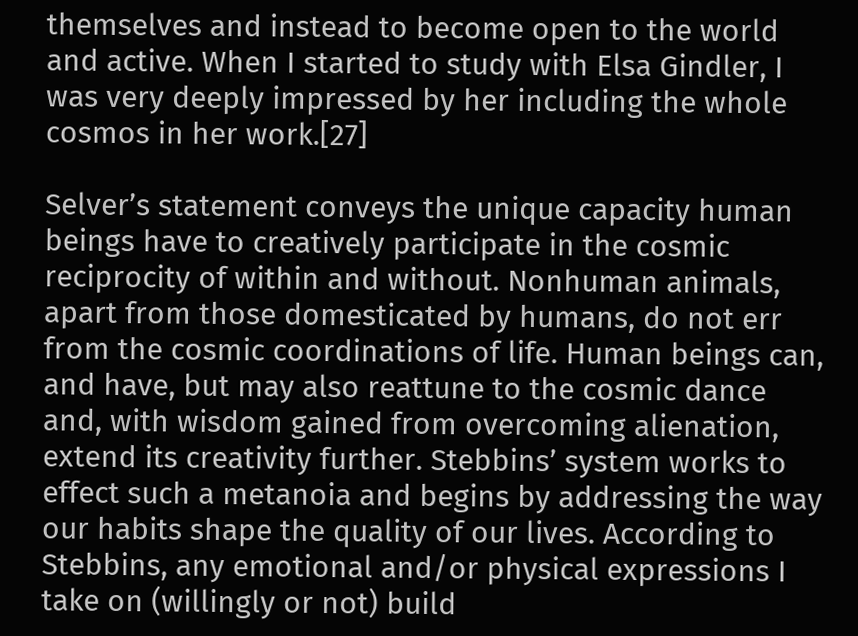themselves and instead to become open to the world and active. When I started to study with Elsa Gindler, I was very deeply impressed by her including the whole cosmos in her work.[27]

Selver’s statement conveys the unique capacity human beings have to creatively participate in the cosmic reciprocity of within and without. Nonhuman animals, apart from those domesticated by humans, do not err from the cosmic coordinations of life. Human beings can, and have, but may also reattune to the cosmic dance and, with wisdom gained from overcoming alienation, extend its creativity further. Stebbins’ system works to effect such a metanoia and begins by addressing the way our habits shape the quality of our lives. According to Stebbins, any emotional and/or physical expressions I take on (willingly or not) build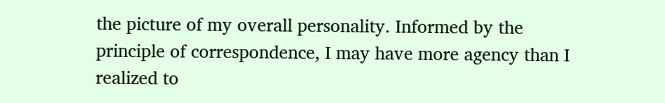the picture of my overall personality. Informed by the principle of correspondence, I may have more agency than I realized to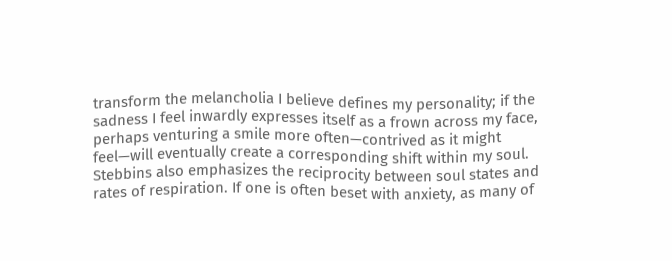transform the melancholia I believe defines my personality; if the sadness I feel inwardly expresses itself as a frown across my face, perhaps venturing a smile more often—contrived as it might feel—will eventually create a corresponding shift within my soul. Stebbins also emphasizes the reciprocity between soul states and rates of respiration. If one is often beset with anxiety, as many of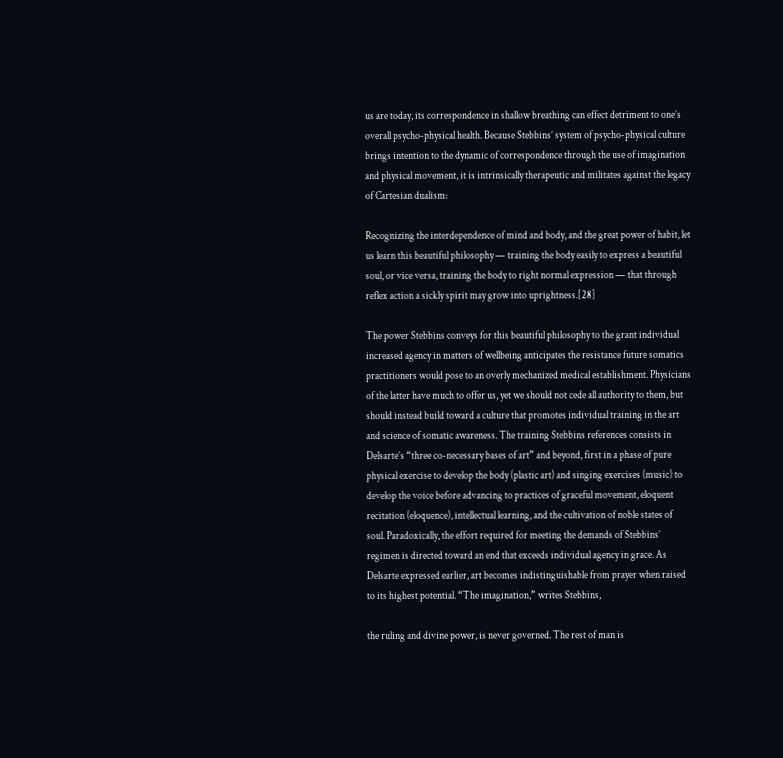us are today, its correspondence in shallow breathing can effect detriment to one’s overall psycho-physical health. Because Stebbins’ system of psycho-physical culture brings intention to the dynamic of correspondence through the use of imagination and physical movement, it is intrinsically therapeutic and militates against the legacy of Cartesian dualism:

Recognizing the interdependence of mind and body, and the great power of habit, let us learn this beautiful philosophy — training the body easily to express a beautiful soul, or vice versa, training the body to right normal expression — that through reflex action a sickly spirit may grow into uprightness.[28]

The power Stebbins conveys for this beautiful philosophy to the grant individual increased agency in matters of wellbeing anticipates the resistance future somatics practitioners would pose to an overly mechanized medical establishment. Physicians of the latter have much to offer us, yet we should not cede all authority to them, but should instead build toward a culture that promotes individual training in the art and science of somatic awareness. The training Stebbins references consists in Delsarte’s “three co-necessary bases of art” and beyond, first in a phase of pure physical exercise to develop the body (plastic art) and singing exercises (music) to develop the voice before advancing to practices of graceful movement, eloquent recitation (eloquence), intellectual learning, and the cultivation of noble states of soul. Paradoxically, the effort required for meeting the demands of Stebbins’ regimen is directed toward an end that exceeds individual agency in grace. As Delsarte expressed earlier, art becomes indistinguishable from prayer when raised to its highest potential. “The imagination,” writes Stebbins,

the ruling and divine power, is never governed. The rest of man is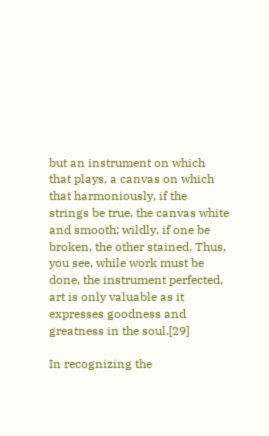but an instrument on which that plays, a canvas on which that harmoniously, if the strings be true, the canvas white and smooth; wildly, if one be broken, the other stained. Thus, you see, while work must be done, the instrument perfected, art is only valuable as it expresses goodness and greatness in the soul.[29]

In recognizing the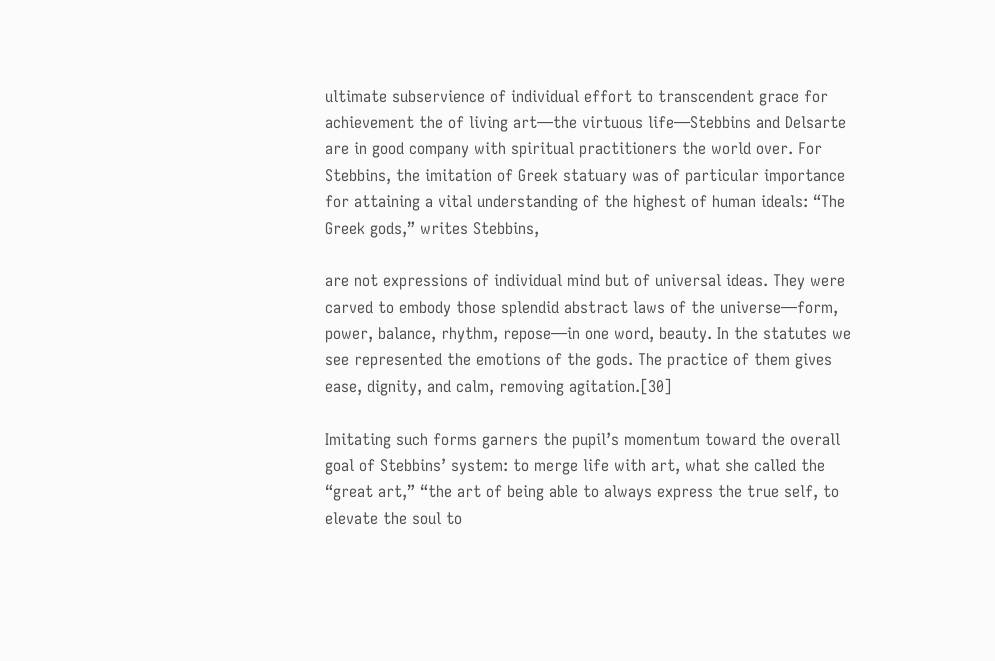ultimate subservience of individual effort to transcendent grace for achievement the of living art—the virtuous life—Stebbins and Delsarte are in good company with spiritual practitioners the world over. For Stebbins, the imitation of Greek statuary was of particular importance for attaining a vital understanding of the highest of human ideals: “The Greek gods,” writes Stebbins,

are not expressions of individual mind but of universal ideas. They were carved to embody those splendid abstract laws of the universe—form, power, balance, rhythm, repose—in one word, beauty. In the statutes we see represented the emotions of the gods. The practice of them gives ease, dignity, and calm, removing agitation.[30]

Imitating such forms garners the pupil’s momentum toward the overall goal of Stebbins’ system: to merge life with art, what she called the “great art,” “the art of being able to always express the true self, to elevate the soul to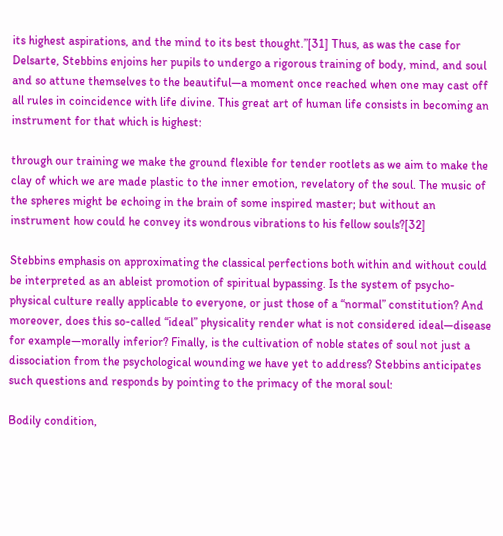its highest aspirations, and the mind to its best thought.”[31] Thus, as was the case for Delsarte, Stebbins enjoins her pupils to undergo a rigorous training of body, mind, and soul and so attune themselves to the beautiful—a moment once reached when one may cast off all rules in coincidence with life divine. This great art of human life consists in becoming an instrument for that which is highest:

through our training we make the ground flexible for tender rootlets as we aim to make the clay of which we are made plastic to the inner emotion, revelatory of the soul. The music of the spheres might be echoing in the brain of some inspired master; but without an instrument how could he convey its wondrous vibrations to his fellow souls?[32]

Stebbins emphasis on approximating the classical perfections both within and without could be interpreted as an ableist promotion of spiritual bypassing. Is the system of psycho-physical culture really applicable to everyone, or just those of a “normal” constitution? And moreover, does this so-called “ideal” physicality render what is not considered ideal—disease for example—morally inferior? Finally, is the cultivation of noble states of soul not just a dissociation from the psychological wounding we have yet to address? Stebbins anticipates such questions and responds by pointing to the primacy of the moral soul:

Bodily condition,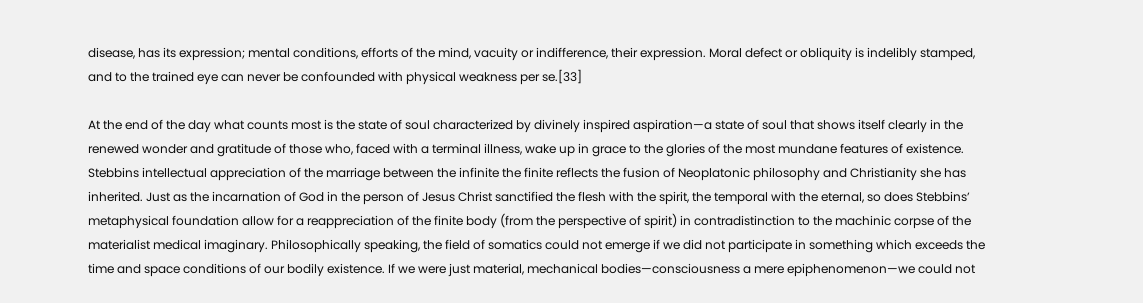disease, has its expression; mental conditions, efforts of the mind, vacuity or indifference, their expression. Moral defect or obliquity is indelibly stamped, and to the trained eye can never be confounded with physical weakness per se.[33]

At the end of the day what counts most is the state of soul characterized by divinely inspired aspiration—a state of soul that shows itself clearly in the renewed wonder and gratitude of those who, faced with a terminal illness, wake up in grace to the glories of the most mundane features of existence. Stebbins intellectual appreciation of the marriage between the infinite the finite reflects the fusion of Neoplatonic philosophy and Christianity she has inherited. Just as the incarnation of God in the person of Jesus Christ sanctified the flesh with the spirit, the temporal with the eternal, so does Stebbins’ metaphysical foundation allow for a reappreciation of the finite body (from the perspective of spirit) in contradistinction to the machinic corpse of the materialist medical imaginary. Philosophically speaking, the field of somatics could not emerge if we did not participate in something which exceeds the time and space conditions of our bodily existence. If we were just material, mechanical bodies—consciousness a mere epiphenomenon—we could not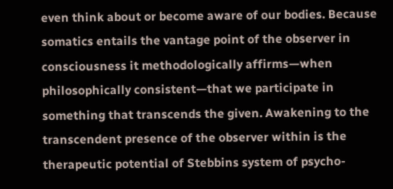even think about or become aware of our bodies. Because somatics entails the vantage point of the observer in consciousness it methodologically affirms—when philosophically consistent—that we participate in something that transcends the given. Awakening to the transcendent presence of the observer within is the therapeutic potential of Stebbins system of psycho-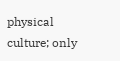physical culture; only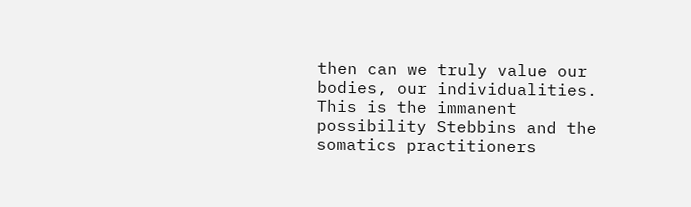then can we truly value our bodies, our individualities. This is the immanent possibility Stebbins and the somatics practitioners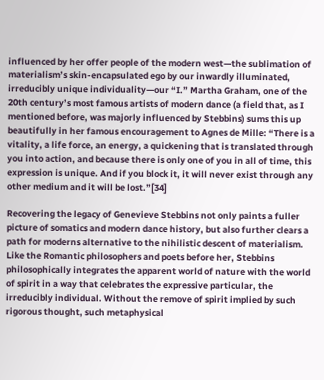influenced by her offer people of the modern west—the sublimation of materialism’s skin-encapsulated ego by our inwardly illuminated, irreducibly unique individuality—our “I.” Martha Graham, one of the 20th century’s most famous artists of modern dance (a field that, as I mentioned before, was majorly influenced by Stebbins) sums this up beautifully in her famous encouragement to Agnes de Mille: “There is a vitality, a life force, an energy, a quickening that is translated through you into action, and because there is only one of you in all of time, this expression is unique. And if you block it, it will never exist through any other medium and it will be lost.”[34]

Recovering the legacy of Genevieve Stebbins not only paints a fuller picture of somatics and modern dance history, but also further clears a path for moderns alternative to the nihilistic descent of materialism. Like the Romantic philosophers and poets before her, Stebbins philosophically integrates the apparent world of nature with the world of spirit in a way that celebrates the expressive particular, the irreducibly individual. Without the remove of spirit implied by such rigorous thought, such metaphysical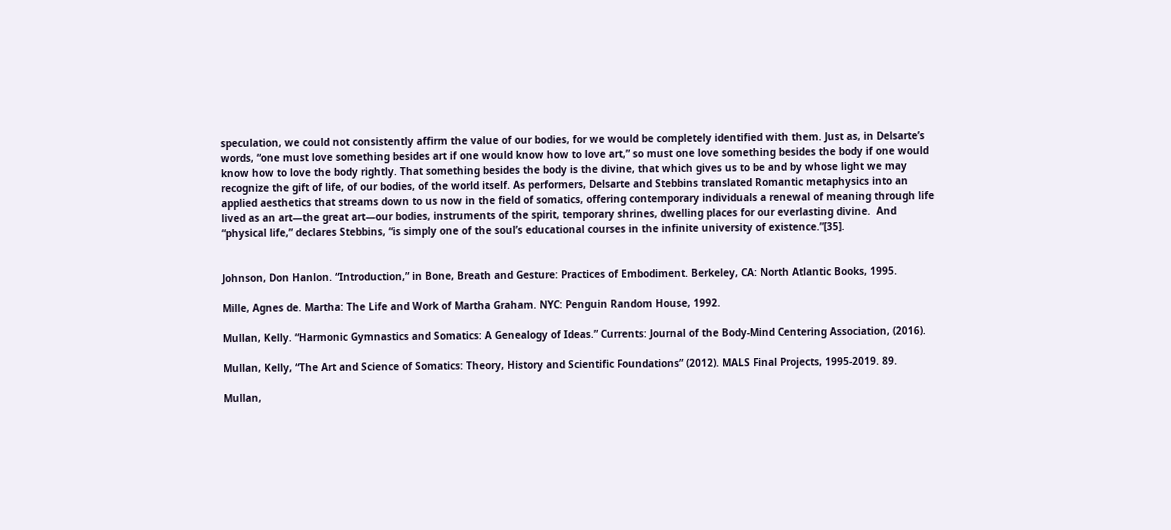speculation, we could not consistently affirm the value of our bodies, for we would be completely identified with them. Just as, in Delsarte’s words, “one must love something besides art if one would know how to love art,” so must one love something besides the body if one would know how to love the body rightly. That something besides the body is the divine, that which gives us to be and by whose light we may recognize the gift of life, of our bodies, of the world itself. As performers, Delsarte and Stebbins translated Romantic metaphysics into an applied aesthetics that streams down to us now in the field of somatics, offering contemporary individuals a renewal of meaning through life lived as an art—the great art—our bodies, instruments of the spirit, temporary shrines, dwelling places for our everlasting divine.  And “physical life,” declares Stebbins, “is simply one of the soul’s educational courses in the infinite university of existence.”[35].


Johnson, Don Hanlon. “Introduction,” in Bone, Breath and Gesture: Practices of Embodiment. Berkeley, CA: North Atlantic Books, 1995.

Mille, Agnes de. Martha: The Life and Work of Martha Graham. NYC: Penguin Random House, 1992.

Mullan, Kelly. “Harmonic Gymnastics and Somatics: A Genealogy of Ideas.” Currents: Journal of the Body-Mind Centering Association, (2016).

Mullan, Kelly, “The Art and Science of Somatics: Theory, History and Scientific Foundations” (2012). MALS Final Projects, 1995-2019. 89.

Mullan,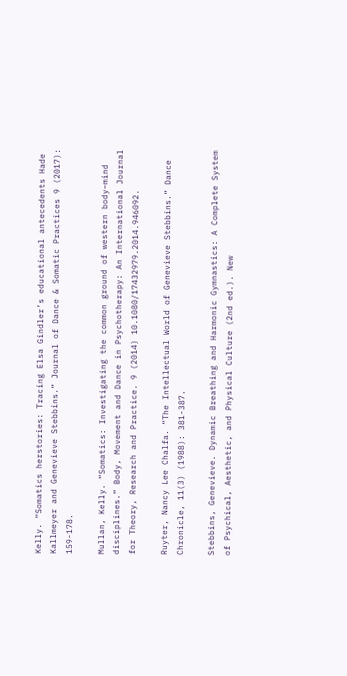Kelly. “Somatics herstories: Tracing Elsa Gindler’s educational antecedents Hade Kallmeyer and Genevieve Stebbins.” Journal of Dance & Somatic Practices 9 (2017): 159-178.

Mullan, Kelly. “Somatics: Investigating the common ground of western body–mind disciplines.” Body, Movement and Dance in Psychotherapy: An International Journal for Theory, Research and Practice. 9 (2014) 10.1080/17432979.2014.946092.

Ruyter, Nancy Lee Chalfa. “The Intellectual World of Genevieve Stebbins.” Dance Chronicle, 11(3) (1988): 381-387.

Stebbins, Genevieve. Dynamic Breathing and Harmonic Gymnastics: A Complete System of Psychical, Aesthetic, and Physical Culture (2nd ed.). New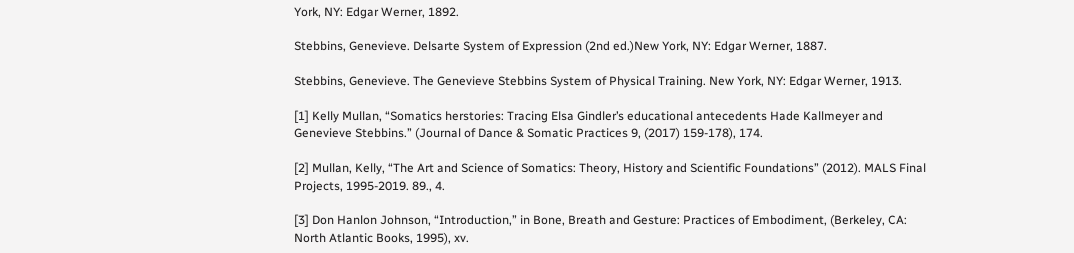York, NY: Edgar Werner, 1892.

Stebbins, Genevieve. Delsarte System of Expression (2nd ed.)New York, NY: Edgar Werner, 1887.

Stebbins, Genevieve. The Genevieve Stebbins System of Physical Training. New York, NY: Edgar Werner, 1913.

[1] Kelly Mullan, “Somatics herstories: Tracing Elsa Gindler’s educational antecedents Hade Kallmeyer and Genevieve Stebbins.” (Journal of Dance & Somatic Practices 9, (2017) 159-178), 174.

[2] Mullan, Kelly, “The Art and Science of Somatics: Theory, History and Scientific Foundations” (2012). MALS Final Projects, 1995-2019. 89., 4.

[3] Don Hanlon Johnson, “Introduction,” in Bone, Breath and Gesture: Practices of Embodiment, (Berkeley, CA: North Atlantic Books, 1995), xv.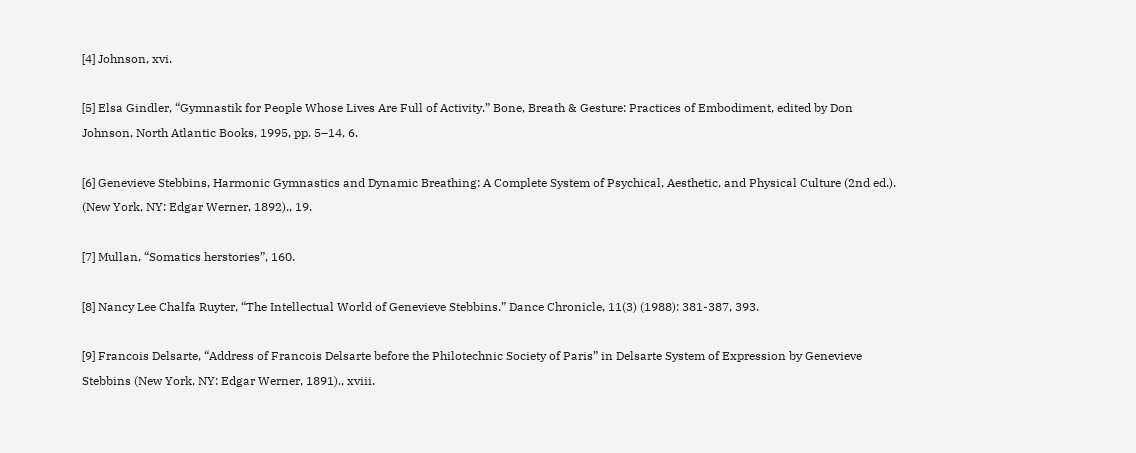[4] Johnson, xvi.

[5] Elsa Gindler, “Gymnastik for People Whose Lives Are Full of Activity.” Bone, Breath & Gesture: Practices of Embodiment, edited by Don Johnson, North Atlantic Books, 1995, pp. 5–14, 6.

[6] Genevieve Stebbins, Harmonic Gymnastics and Dynamic Breathing: A Complete System of Psychical, Aesthetic, and Physical Culture (2nd ed.). (New York, NY: Edgar Werner, 1892)., 19.

[7] Mullan, “Somatics herstories”, 160.

[8] Nancy Lee Chalfa Ruyter, “The Intellectual World of Genevieve Stebbins.” Dance Chronicle, 11(3) (1988): 381-387, 393.

[9] Francois Delsarte, “Address of Francois Delsarte before the Philotechnic Society of Paris” in Delsarte System of Expression by Genevieve Stebbins (New York, NY: Edgar Werner, 1891)., xviii.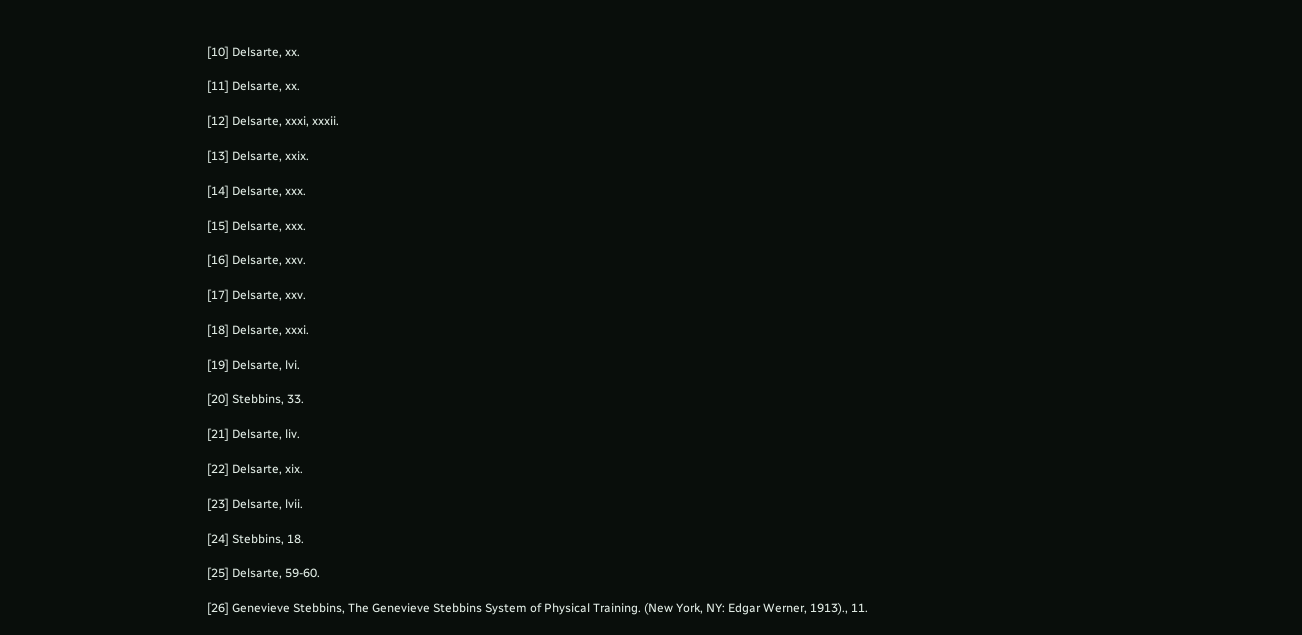[10] Delsarte, xx.

[11] Delsarte, xx.

[12] Delsarte, xxxi, xxxii.

[13] Delsarte, xxix.

[14] Delsarte, xxx.

[15] Delsarte, xxx.

[16] Delsarte, xxv.

[17] Delsarte, xxv.

[18] Delsarte, xxxi.

[19] Delsarte, lvi.

[20] Stebbins, 33.

[21] Delsarte, liv.

[22] Delsarte, xix.

[23] Delsarte, lvii.

[24] Stebbins, 18.

[25] Delsarte, 59-60.

[26] Genevieve Stebbins, The Genevieve Stebbins System of Physical Training. (New York, NY: Edgar Werner, 1913)., 11.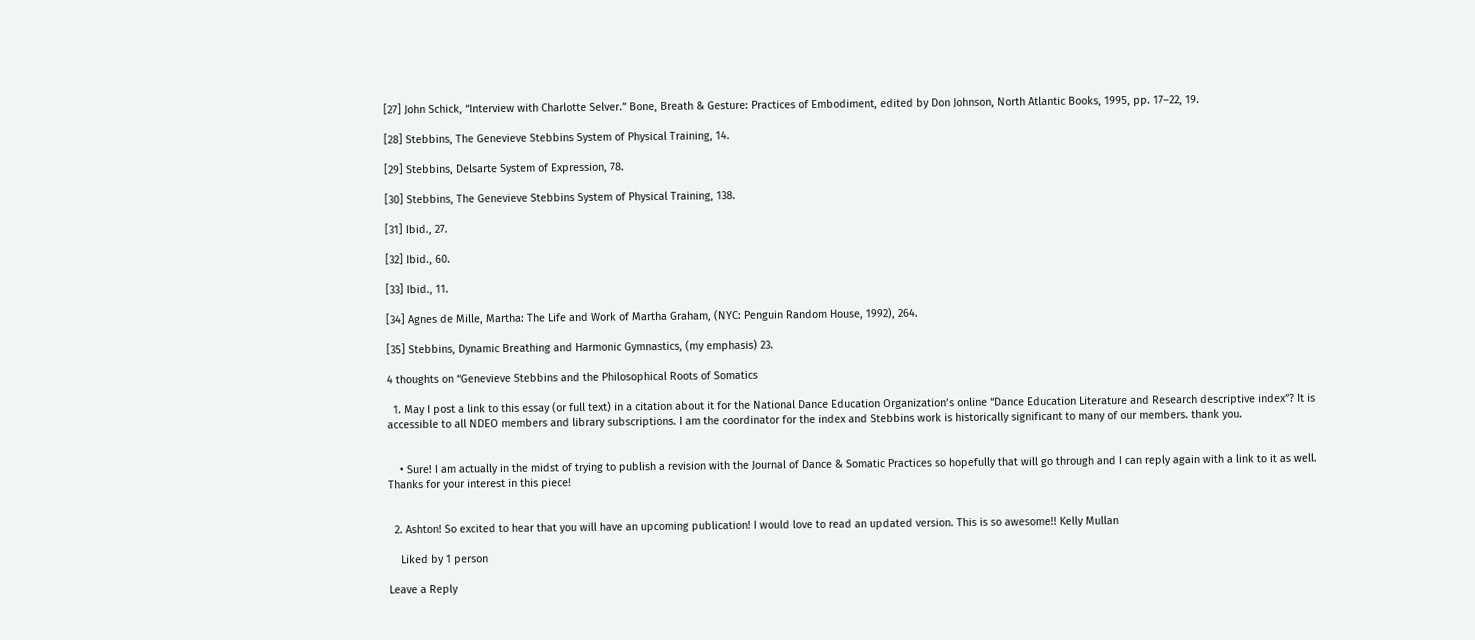[27] John Schick, “Interview with Charlotte Selver.” Bone, Breath & Gesture: Practices of Embodiment, edited by Don Johnson, North Atlantic Books, 1995, pp. 17–22, 19.

[28] Stebbins, The Genevieve Stebbins System of Physical Training, 14.

[29] Stebbins, Delsarte System of Expression, 78.

[30] Stebbins, The Genevieve Stebbins System of Physical Training, 138.

[31] Ibid., 27.

[32] Ibid., 60.

[33] Ibid., 11.

[34] Agnes de Mille, Martha: The Life and Work of Martha Graham, (NYC: Penguin Random House, 1992), 264.

[35] Stebbins, Dynamic Breathing and Harmonic Gymnastics, (my emphasis) 23.

4 thoughts on “Genevieve Stebbins and the Philosophical Roots of Somatics

  1. May I post a link to this essay (or full text) in a citation about it for the National Dance Education Organization’s online “Dance Education Literature and Research descriptive index”? It is accessible to all NDEO members and library subscriptions. I am the coordinator for the index and Stebbins work is historically significant to many of our members. thank you.


    • Sure! I am actually in the midst of trying to publish a revision with the Journal of Dance & Somatic Practices so hopefully that will go through and I can reply again with a link to it as well. Thanks for your interest in this piece!


  2. Ashton! So excited to hear that you will have an upcoming publication! I would love to read an updated version. This is so awesome!! Kelly Mullan

    Liked by 1 person

Leave a Reply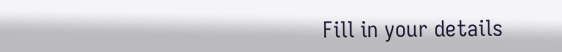Fill in your details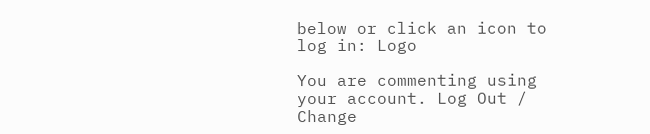below or click an icon to log in: Logo

You are commenting using your account. Log Out /  Change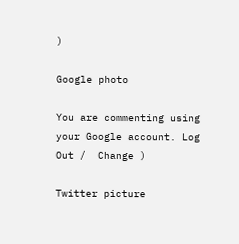)

Google photo

You are commenting using your Google account. Log Out /  Change )

Twitter picture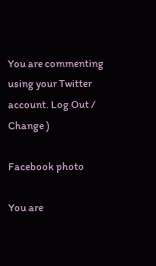You are commenting using your Twitter account. Log Out /  Change )

Facebook photo

You are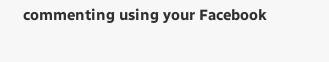commenting using your Facebook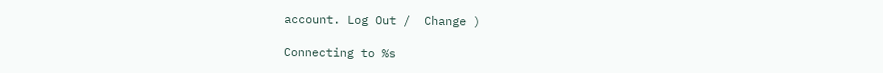account. Log Out /  Change )

Connecting to %s